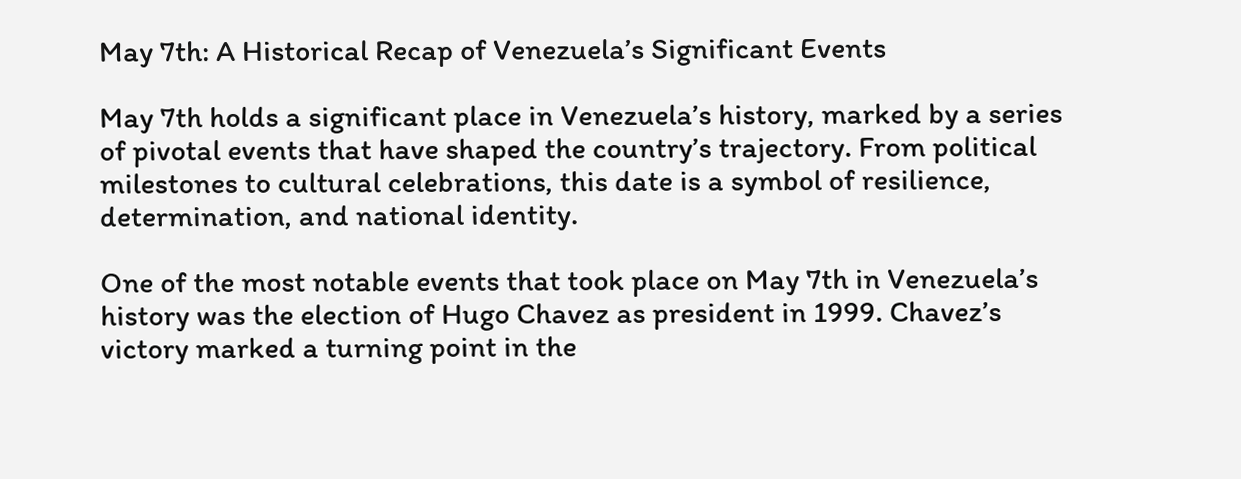May 7th: A Historical Recap of Venezuela’s Significant Events

May 7th holds a significant place in Venezuela’s history, marked by a series of pivotal events that have shaped the country’s trajectory. From political milestones to cultural celebrations, this date is a symbol of resilience, determination, and national identity.

One of the most notable events that took place on May 7th in Venezuela’s history was the election of Hugo Chavez as president in 1999. Chavez’s victory marked a turning point in the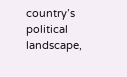country’s political landscape,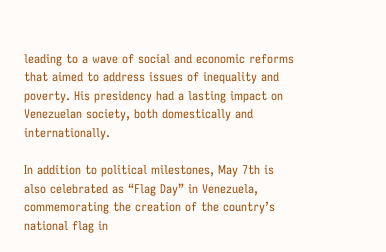leading to a wave of social and economic reforms that aimed to address issues of inequality and poverty. His presidency had a lasting impact on Venezuelan society, both domestically and internationally.

In addition to political milestones, May 7th is also celebrated as “Flag Day” in Venezuela, commemorating the creation of the country’s national flag in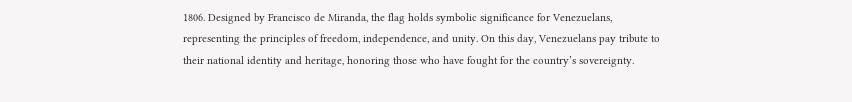1806. Designed by Francisco de Miranda, the flag holds symbolic significance for Venezuelans, representing the principles of freedom, independence, and unity. On this day, Venezuelans pay tribute to their national identity and heritage, honoring those who have fought for the country’s sovereignty.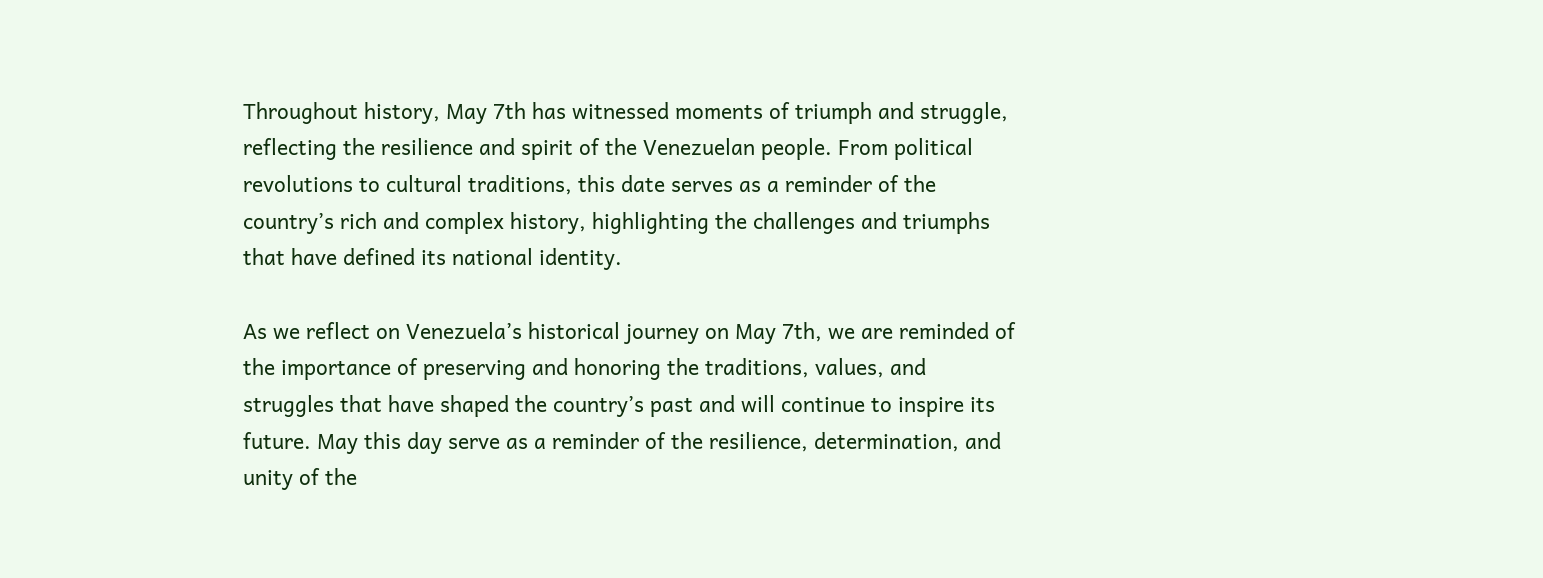Throughout history, May 7th has witnessed moments of triumph and struggle, reflecting the resilience and spirit of the Venezuelan people. From political revolutions to cultural traditions, this date serves as a reminder of the country’s rich and complex history, highlighting the challenges and triumphs that have defined its national identity.

As we reflect on Venezuela’s historical journey on May 7th, we are reminded of the importance of preserving and honoring the traditions, values, and struggles that have shaped the country’s past and will continue to inspire its future. May this day serve as a reminder of the resilience, determination, and unity of the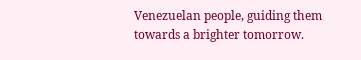Venezuelan people, guiding them towards a brighter tomorrow.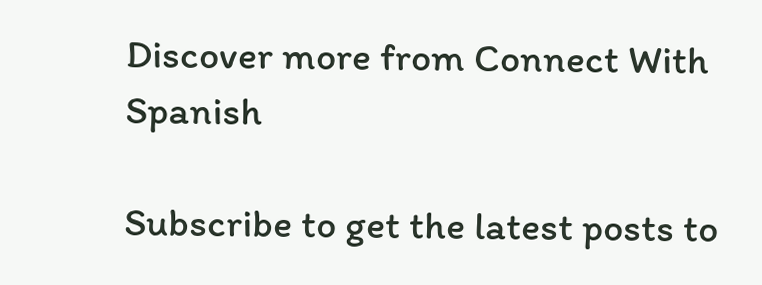Discover more from Connect With Spanish

Subscribe to get the latest posts to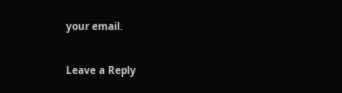your email.

Leave a Reply